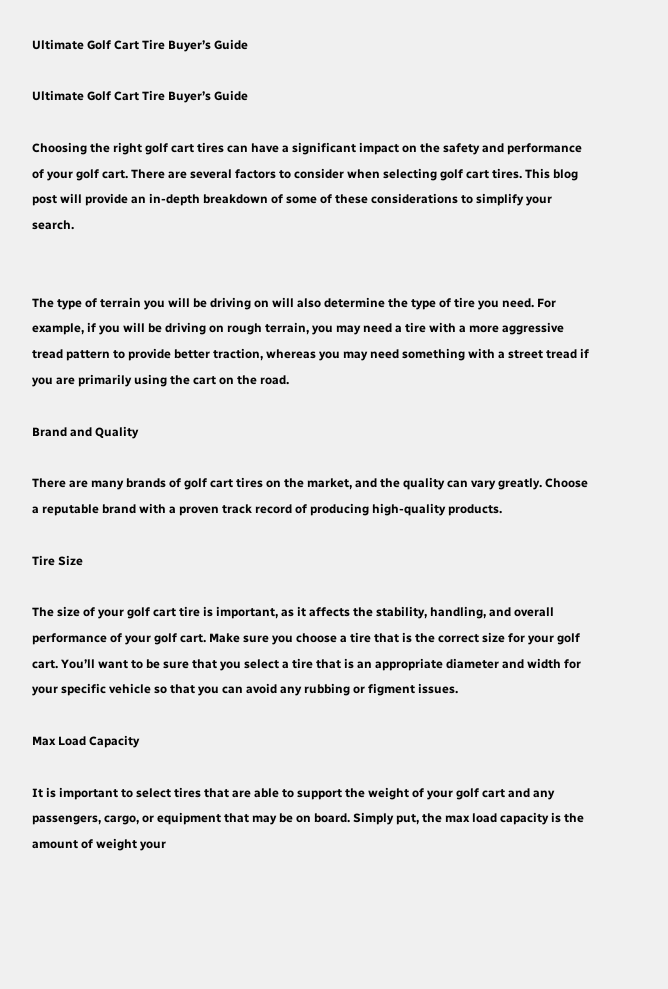Ultimate Golf Cart Tire Buyer’s Guide

Ultimate Golf Cart Tire Buyer’s Guide

Choosing the right golf cart tires can have a significant impact on the safety and performance of your golf cart. There are several factors to consider when selecting golf cart tires. This blog post will provide an in-depth breakdown of some of these considerations to simplify your search.


The type of terrain you will be driving on will also determine the type of tire you need. For example, if you will be driving on rough terrain, you may need a tire with a more aggressive tread pattern to provide better traction, whereas you may need something with a street tread if you are primarily using the cart on the road.

Brand and Quality

There are many brands of golf cart tires on the market, and the quality can vary greatly. Choose a reputable brand with a proven track record of producing high-quality products.

Tire Size

The size of your golf cart tire is important, as it affects the stability, handling, and overall performance of your golf cart. Make sure you choose a tire that is the correct size for your golf cart. You’ll want to be sure that you select a tire that is an appropriate diameter and width for your specific vehicle so that you can avoid any rubbing or figment issues.

Max Load Capacity

It is important to select tires that are able to support the weight of your golf cart and any passengers, cargo, or equipment that may be on board. Simply put, the max load capacity is the amount of weight your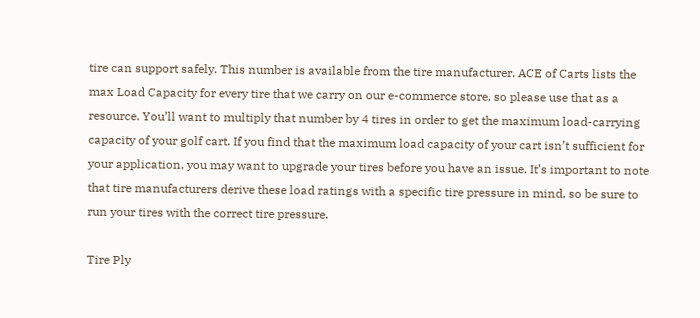tire can support safely. This number is available from the tire manufacturer. ACE of Carts lists the max Load Capacity for every tire that we carry on our e-commerce store, so please use that as a resource. You’ll want to multiply that number by 4 tires in order to get the maximum load-carrying capacity of your golf cart. If you find that the maximum load capacity of your cart isn’t sufficient for your application, you may want to upgrade your tires before you have an issue. It’s important to note that tire manufacturers derive these load ratings with a specific tire pressure in mind, so be sure to run your tires with the correct tire pressure.

Tire Ply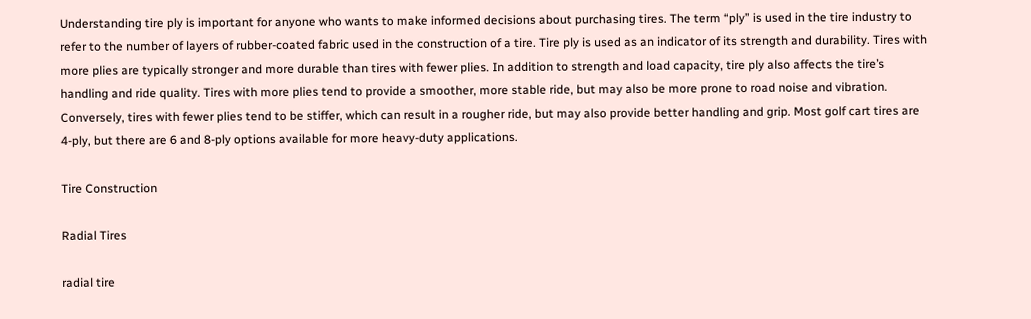Understanding tire ply is important for anyone who wants to make informed decisions about purchasing tires. The term “ply” is used in the tire industry to refer to the number of layers of rubber-coated fabric used in the construction of a tire. Tire ply is used as an indicator of its strength and durability. Tires with more plies are typically stronger and more durable than tires with fewer plies. In addition to strength and load capacity, tire ply also affects the tire’s handling and ride quality. Tires with more plies tend to provide a smoother, more stable ride, but may also be more prone to road noise and vibration. Conversely, tires with fewer plies tend to be stiffer, which can result in a rougher ride, but may also provide better handling and grip. Most golf cart tires are 4-ply, but there are 6 and 8-ply options available for more heavy-duty applications.

Tire Construction

Radial Tires

radial tire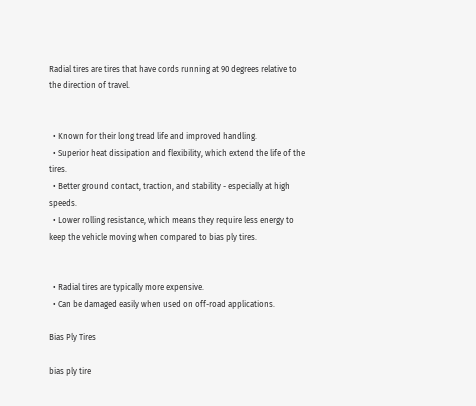Radial tires are tires that have cords running at 90 degrees relative to the direction of travel.


  • Known for their long tread life and improved handling.
  • Superior heat dissipation and flexibility, which extend the life of the tires.
  • Better ground contact, traction, and stability - especially at high speeds.
  • Lower rolling resistance, which means they require less energy to keep the vehicle moving when compared to bias ply tires.


  • Radial tires are typically more expensive.
  • Can be damaged easily when used on off-road applications.

Bias Ply Tires

bias ply tire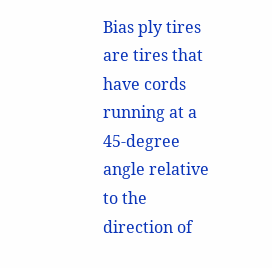Bias ply tires are tires that have cords running at a 45-degree angle relative to the direction of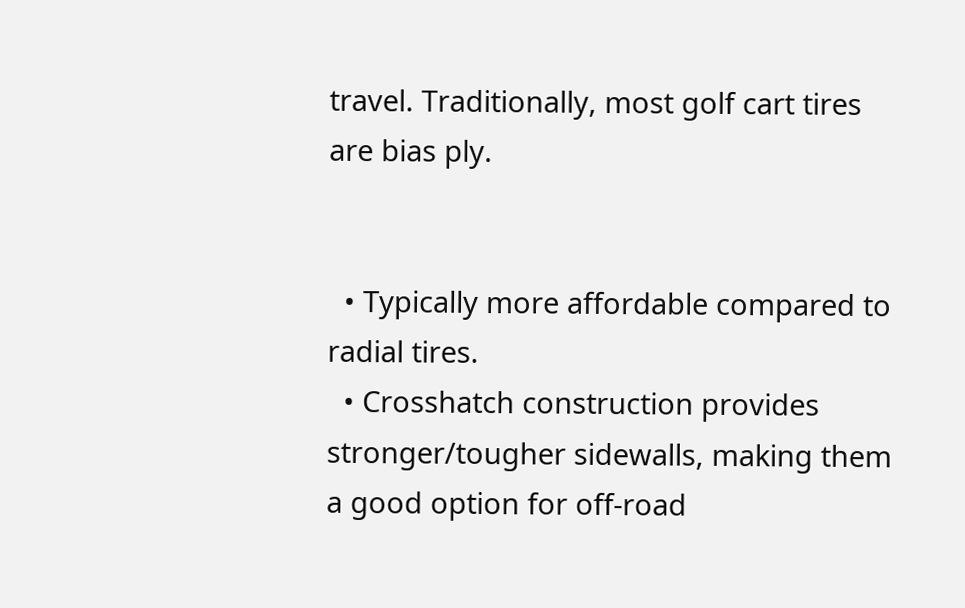travel. Traditionally, most golf cart tires are bias ply.


  • Typically more affordable compared to radial tires.
  • Crosshatch construction provides stronger/tougher sidewalls, making them a good option for off-road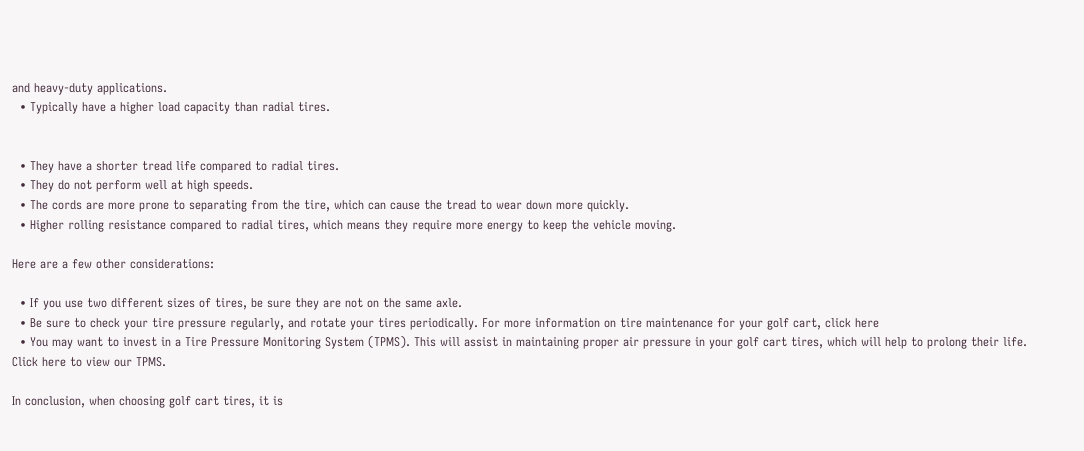and heavy-duty applications.
  • Typically have a higher load capacity than radial tires.


  • They have a shorter tread life compared to radial tires.
  • They do not perform well at high speeds.
  • The cords are more prone to separating from the tire, which can cause the tread to wear down more quickly.
  • Higher rolling resistance compared to radial tires, which means they require more energy to keep the vehicle moving.

Here are a few other considerations:

  • If you use two different sizes of tires, be sure they are not on the same axle.
  • Be sure to check your tire pressure regularly, and rotate your tires periodically. For more information on tire maintenance for your golf cart, click here
  • You may want to invest in a Tire Pressure Monitoring System (TPMS). This will assist in maintaining proper air pressure in your golf cart tires, which will help to prolong their life. Click here to view our TPMS.

In conclusion, when choosing golf cart tires, it is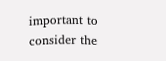important to consider the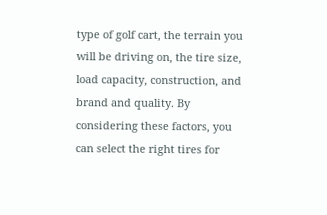type of golf cart, the terrain you will be driving on, the tire size, load capacity, construction, and brand and quality. By considering these factors, you can select the right tires for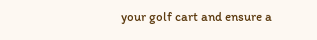your golf cart and ensure a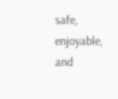safe, enjoyable, and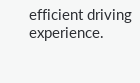efficient driving experience.